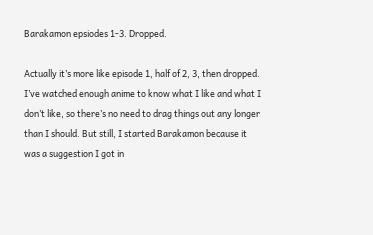Barakamon epsiodes 1-3. Dropped.

Actually it’s more like episode 1, half of 2, 3, then dropped. I’ve watched enough anime to know what I like and what I don’t like, so there’s no need to drag things out any longer than I should. But still, I started Barakamon because it was a suggestion I got in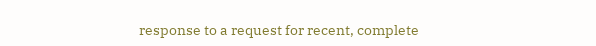response to a request for recent, complete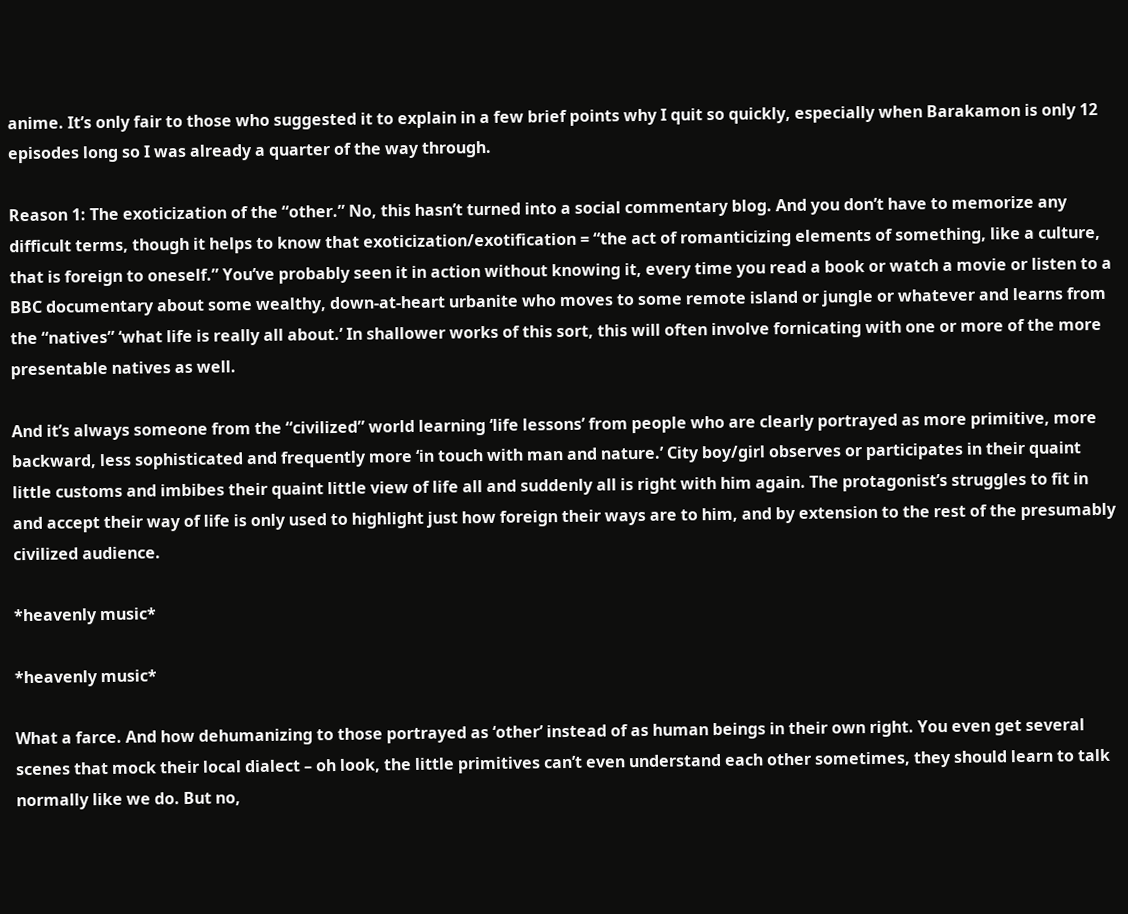anime. It’s only fair to those who suggested it to explain in a few brief points why I quit so quickly, especially when Barakamon is only 12 episodes long so I was already a quarter of the way through.

Reason 1: The exoticization of the “other.” No, this hasn’t turned into a social commentary blog. And you don’t have to memorize any difficult terms, though it helps to know that exoticization/exotification = “the act of romanticizing elements of something, like a culture, that is foreign to oneself.” You’ve probably seen it in action without knowing it, every time you read a book or watch a movie or listen to a BBC documentary about some wealthy, down-at-heart urbanite who moves to some remote island or jungle or whatever and learns from the “natives” ‘what life is really all about.’ In shallower works of this sort, this will often involve fornicating with one or more of the more presentable natives as well.

And it’s always someone from the “civilized” world learning ‘life lessons’ from people who are clearly portrayed as more primitive, more backward, less sophisticated and frequently more ‘in touch with man and nature.’ City boy/girl observes or participates in their quaint little customs and imbibes their quaint little view of life all and suddenly all is right with him again. The protagonist’s struggles to fit in and accept their way of life is only used to highlight just how foreign their ways are to him, and by extension to the rest of the presumably civilized audience.

*heavenly music*

*heavenly music*

What a farce. And how dehumanizing to those portrayed as ‘other’ instead of as human beings in their own right. You even get several scenes that mock their local dialect – oh look, the little primitives can’t even understand each other sometimes, they should learn to talk normally like we do. But no,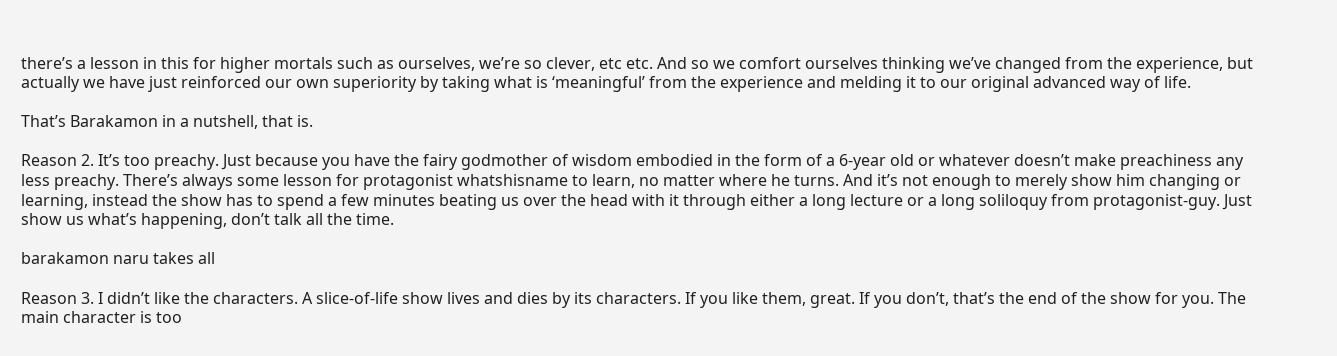there’s a lesson in this for higher mortals such as ourselves, we’re so clever, etc etc. And so we comfort ourselves thinking we’ve changed from the experience, but actually we have just reinforced our own superiority by taking what is ‘meaningful’ from the experience and melding it to our original advanced way of life.

That’s Barakamon in a nutshell, that is.

Reason 2. It’s too preachy. Just because you have the fairy godmother of wisdom embodied in the form of a 6-year old or whatever doesn’t make preachiness any less preachy. There’s always some lesson for protagonist whatshisname to learn, no matter where he turns. And it’s not enough to merely show him changing or learning, instead the show has to spend a few minutes beating us over the head with it through either a long lecture or a long soliloquy from protagonist-guy. Just show us what’s happening, don’t talk all the time.

barakamon naru takes all

Reason 3. I didn’t like the characters. A slice-of-life show lives and dies by its characters. If you like them, great. If you don’t, that’s the end of the show for you. The main character is too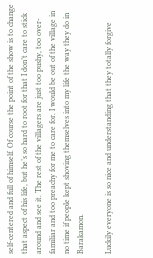self-centered and full of himself. Of course the point of the show is to change that aspect of his life, but he’s so hard to root for that I don’t care to stick around and see it. The rest of the villagers are just too pushy, too over-familiar and too preachy for me to care for. I would be out of the village in no time if people kept shoving themselves into my life the way they do in Barakamon.

Luckily everyone is so nice and understanding that they totally forgive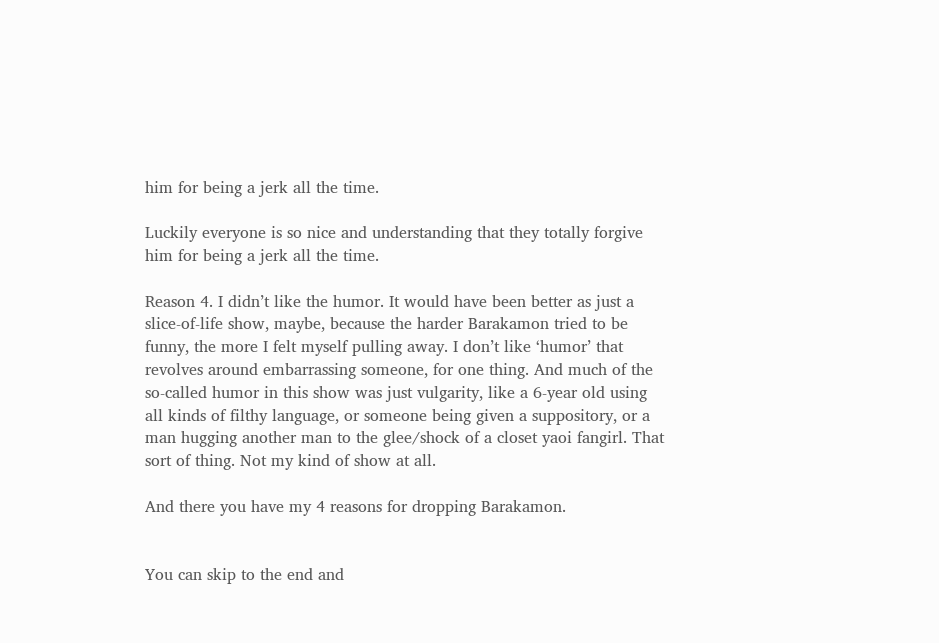him for being a jerk all the time.

Luckily everyone is so nice and understanding that they totally forgive him for being a jerk all the time.

Reason 4. I didn’t like the humor. It would have been better as just a slice-of-life show, maybe, because the harder Barakamon tried to be funny, the more I felt myself pulling away. I don’t like ‘humor’ that revolves around embarrassing someone, for one thing. And much of the so-called humor in this show was just vulgarity, like a 6-year old using all kinds of filthy language, or someone being given a suppository, or a man hugging another man to the glee/shock of a closet yaoi fangirl. That sort of thing. Not my kind of show at all.

And there you have my 4 reasons for dropping Barakamon.


You can skip to the end and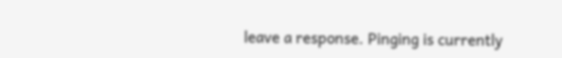leave a response. Pinging is currently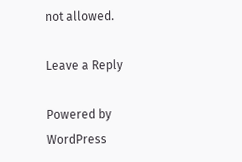not allowed.

Leave a Reply

Powered by WordPress